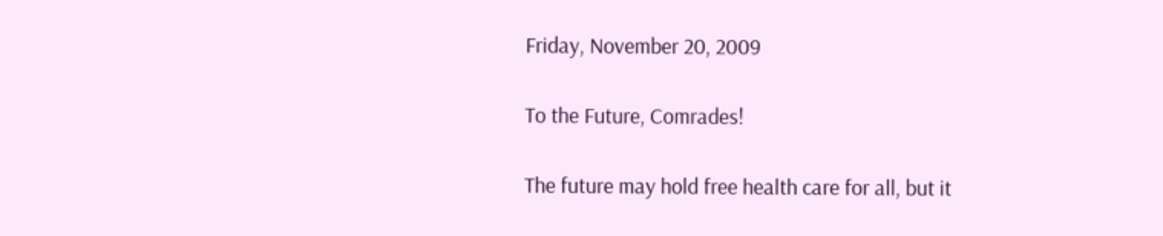Friday, November 20, 2009

To the Future, Comrades!

The future may hold free health care for all, but it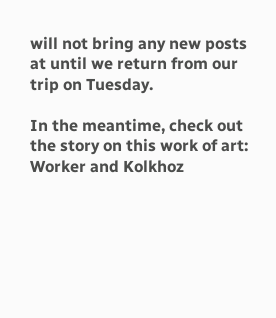will not bring any new posts at until we return from our trip on Tuesday.

In the meantime, check out the story on this work of art: Worker and Kolkhoz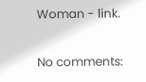Woman - link.

No comments: